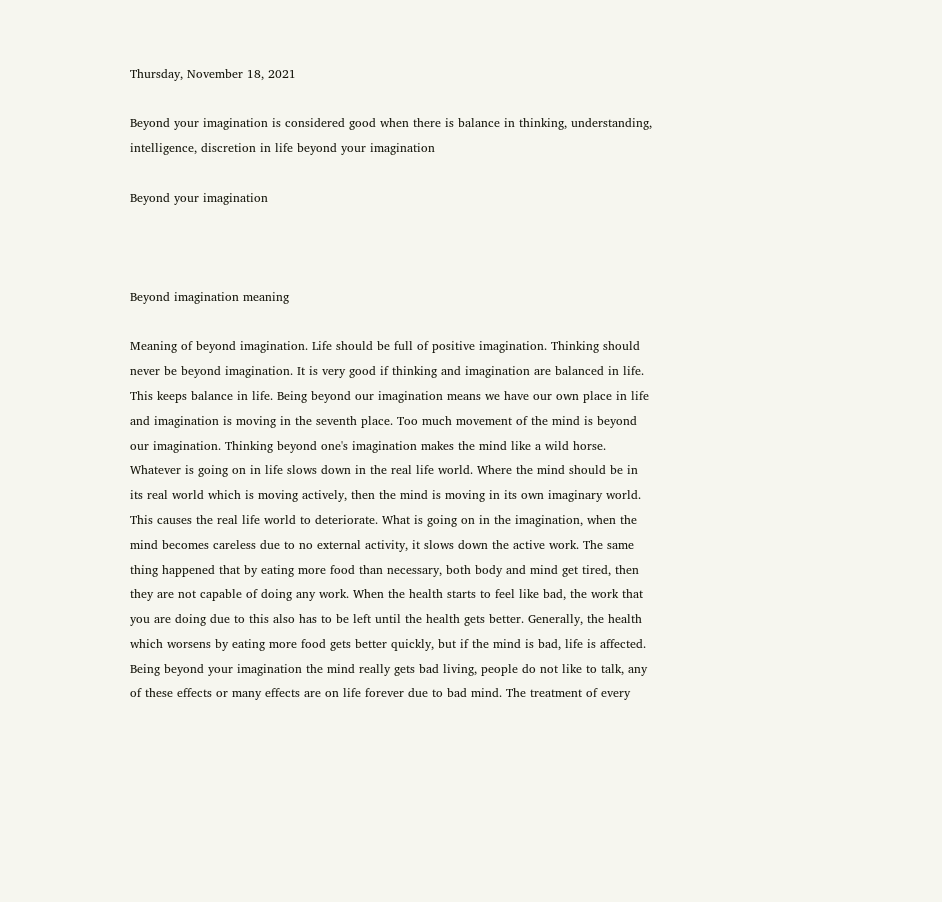Thursday, November 18, 2021

Beyond your imagination is considered good when there is balance in thinking, understanding, intelligence, discretion in life beyond your imagination

Beyond your imagination



Beyond imagination meaning

Meaning of beyond imagination. Life should be full of positive imagination. Thinking should never be beyond imagination. It is very good if thinking and imagination are balanced in life. This keeps balance in life. Being beyond our imagination means we have our own place in life and imagination is moving in the seventh place. Too much movement of the mind is beyond our imagination. Thinking beyond one's imagination makes the mind like a wild horse. Whatever is going on in life slows down in the real life world. Where the mind should be in its real world which is moving actively, then the mind is moving in its own imaginary world. This causes the real life world to deteriorate. What is going on in the imagination, when the mind becomes careless due to no external activity, it slows down the active work. The same thing happened that by eating more food than necessary, both body and mind get tired, then they are not capable of doing any work. When the health starts to feel like bad, the work that you are doing due to this also has to be left until the health gets better. Generally, the health which worsens by eating more food gets better quickly, but if the mind is bad, life is affected. Being beyond your imagination the mind really gets bad living, people do not like to talk, any of these effects or many effects are on life forever due to bad mind. The treatment of every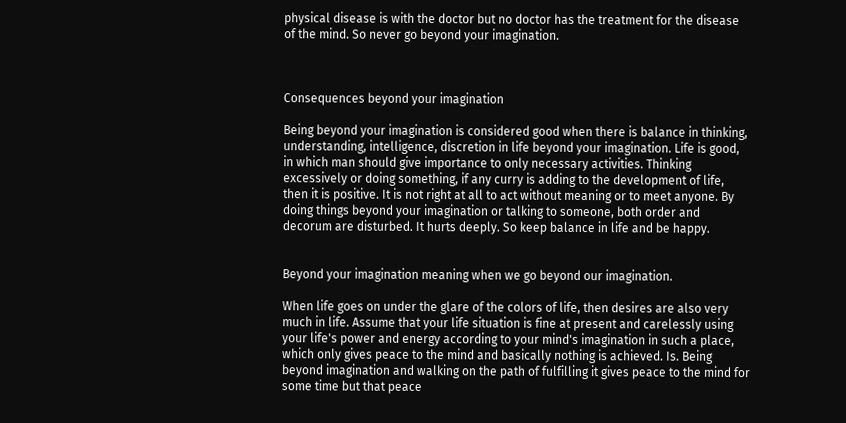physical disease is with the doctor but no doctor has the treatment for the disease of the mind. So never go beyond your imagination.



Consequences beyond your imagination

Being beyond your imagination is considered good when there is balance in thinking, understanding, intelligence, discretion in life beyond your imagination. Life is good, in which man should give importance to only necessary activities. Thinking excessively or doing something, if any curry is adding to the development of life, then it is positive. It is not right at all to act without meaning or to meet anyone. By doing things beyond your imagination or talking to someone, both order and decorum are disturbed. It hurts deeply. So keep balance in life and be happy.


Beyond your imagination meaning when we go beyond our imagination.

When life goes on under the glare of the colors of life, then desires are also very much in life. Assume that your life situation is fine at present and carelessly using your life's power and energy according to your mind's imagination in such a place, which only gives peace to the mind and basically nothing is achieved. Is. Being beyond imagination and walking on the path of fulfilling it gives peace to the mind for some time but that peace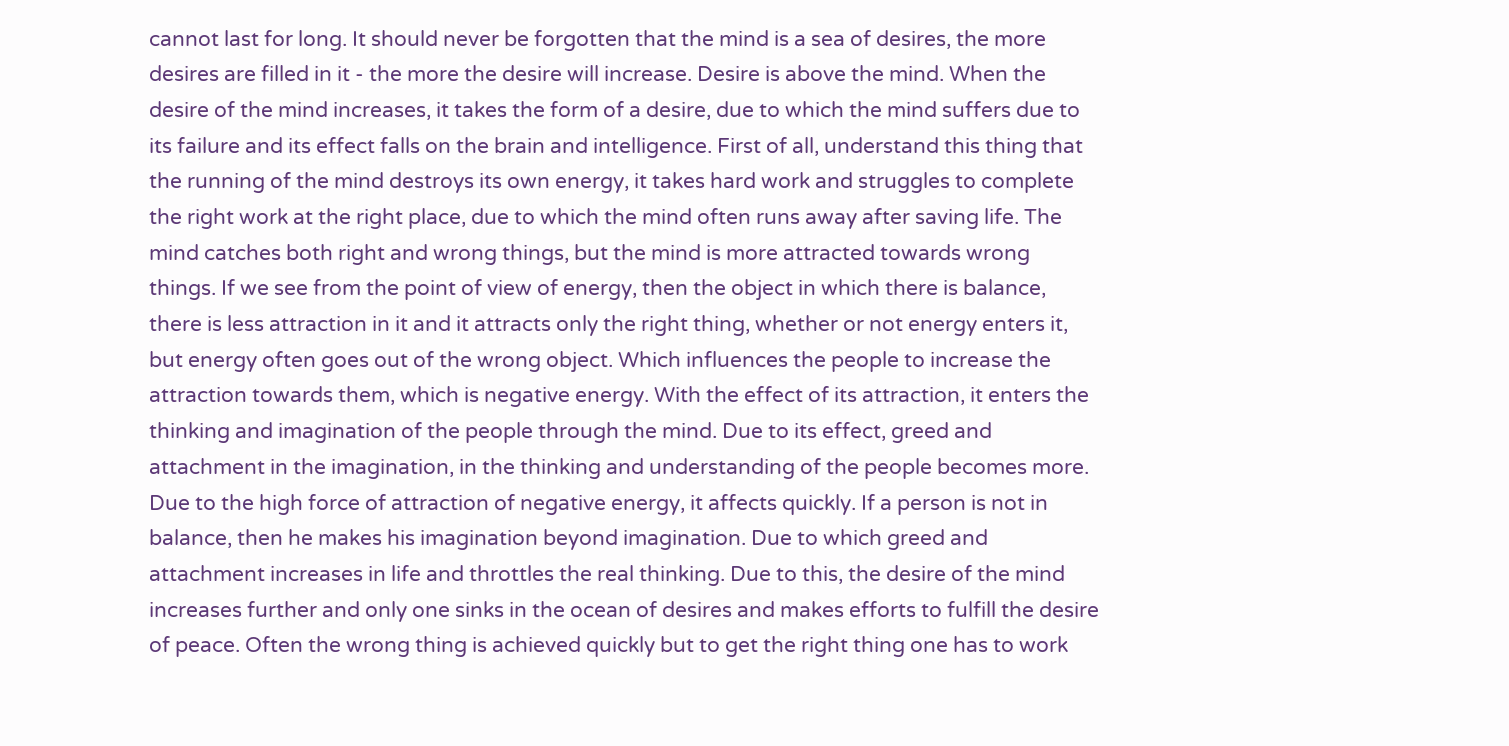cannot last for long. It should never be forgotten that the mind is a sea of desires, the more desires are filled in it - the more the desire will increase. Desire is above the mind. When the desire of the mind increases, it takes the form of a desire, due to which the mind suffers due to its failure and its effect falls on the brain and intelligence. First of all, understand this thing that the running of the mind destroys its own energy, it takes hard work and struggles to complete the right work at the right place, due to which the mind often runs away after saving life. The mind catches both right and wrong things, but the mind is more attracted towards wrong things. If we see from the point of view of energy, then the object in which there is balance, there is less attraction in it and it attracts only the right thing, whether or not energy enters it, but energy often goes out of the wrong object. Which influences the people to increase the attraction towards them, which is negative energy. With the effect of its attraction, it enters the thinking and imagination of the people through the mind. Due to its effect, greed and attachment in the imagination, in the thinking and understanding of the people becomes more. Due to the high force of attraction of negative energy, it affects quickly. If a person is not in balance, then he makes his imagination beyond imagination. Due to which greed and attachment increases in life and throttles the real thinking. Due to this, the desire of the mind increases further and only one sinks in the ocean of desires and makes efforts to fulfill the desire of peace. Often the wrong thing is achieved quickly but to get the right thing one has to work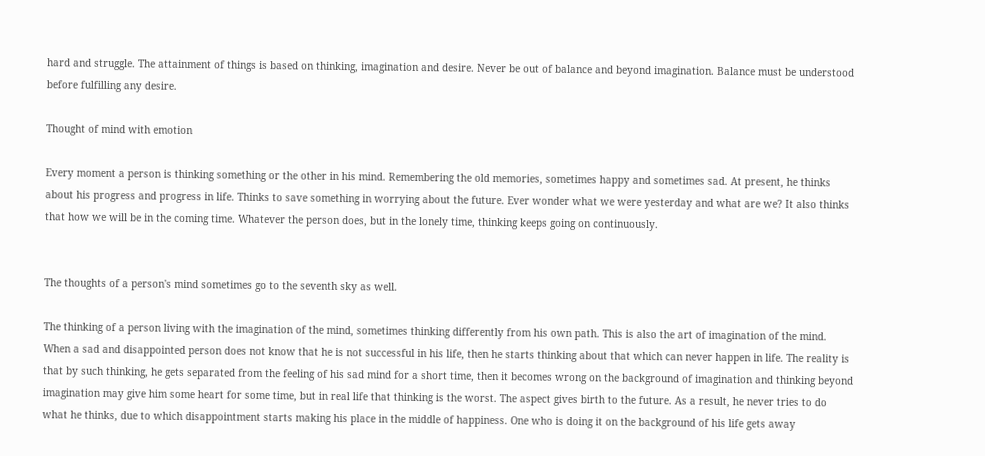hard and struggle. The attainment of things is based on thinking, imagination and desire. Never be out of balance and beyond imagination. Balance must be understood before fulfilling any desire.

Thought of mind with emotion

Every moment a person is thinking something or the other in his mind. Remembering the old memories, sometimes happy and sometimes sad. At present, he thinks about his progress and progress in life. Thinks to save something in worrying about the future. Ever wonder what we were yesterday and what are we? It also thinks that how we will be in the coming time. Whatever the person does, but in the lonely time, thinking keeps going on continuously.


The thoughts of a person's mind sometimes go to the seventh sky as well.

The thinking of a person living with the imagination of the mind, sometimes thinking differently from his own path. This is also the art of imagination of the mind. When a sad and disappointed person does not know that he is not successful in his life, then he starts thinking about that which can never happen in life. The reality is that by such thinking, he gets separated from the feeling of his sad mind for a short time, then it becomes wrong on the background of imagination and thinking beyond imagination may give him some heart for some time, but in real life that thinking is the worst. The aspect gives birth to the future. As a result, he never tries to do what he thinks, due to which disappointment starts making his place in the middle of happiness. One who is doing it on the background of his life gets away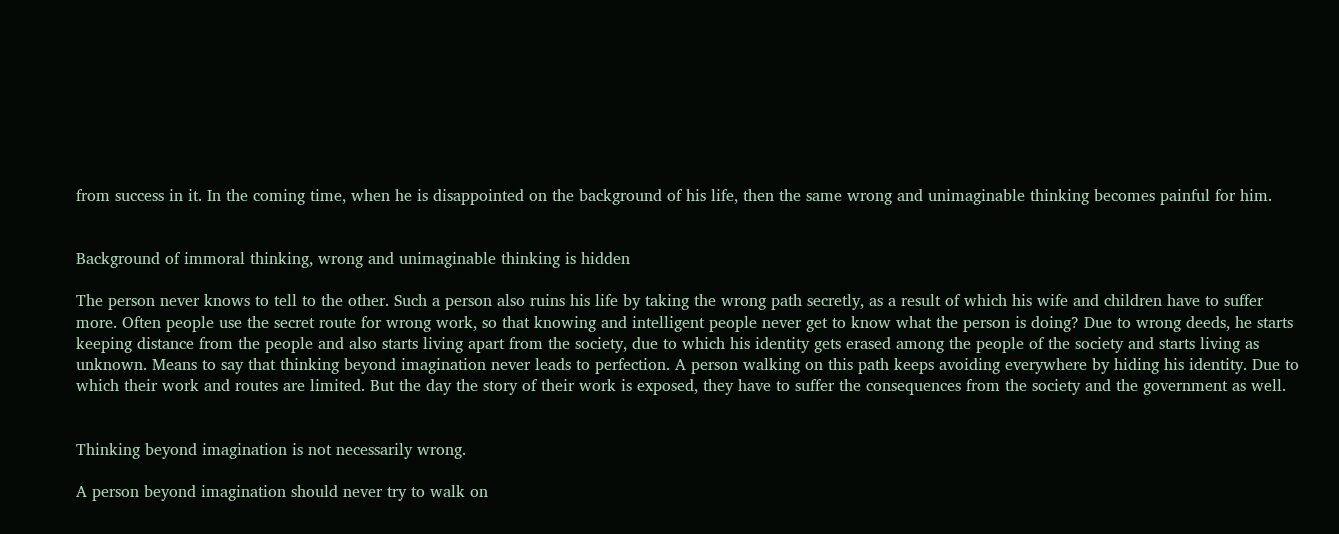from success in it. In the coming time, when he is disappointed on the background of his life, then the same wrong and unimaginable thinking becomes painful for him.


Background of immoral thinking, wrong and unimaginable thinking is hidden

The person never knows to tell to the other. Such a person also ruins his life by taking the wrong path secretly, as a result of which his wife and children have to suffer more. Often people use the secret route for wrong work, so that knowing and intelligent people never get to know what the person is doing? Due to wrong deeds, he starts keeping distance from the people and also starts living apart from the society, due to which his identity gets erased among the people of the society and starts living as unknown. Means to say that thinking beyond imagination never leads to perfection. A person walking on this path keeps avoiding everywhere by hiding his identity. Due to which their work and routes are limited. But the day the story of their work is exposed, they have to suffer the consequences from the society and the government as well.


Thinking beyond imagination is not necessarily wrong.

A person beyond imagination should never try to walk on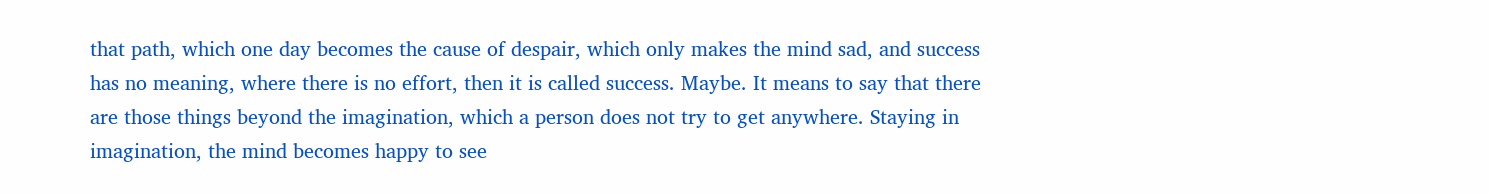that path, which one day becomes the cause of despair, which only makes the mind sad, and success has no meaning, where there is no effort, then it is called success. Maybe. It means to say that there are those things beyond the imagination, which a person does not try to get anywhere. Staying in imagination, the mind becomes happy to see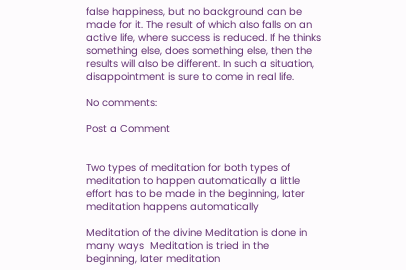false happiness, but no background can be made for it. The result of which also falls on an active life, where success is reduced. If he thinks something else, does something else, then the results will also be different. In such a situation, disappointment is sure to come in real life.

No comments:

Post a Comment


Two types of meditation for both types of meditation to happen automatically a little effort has to be made in the beginning, later meditation happens automatically

Meditation of the divine Meditation is done in many ways  Meditation is tried in the beginning, later meditation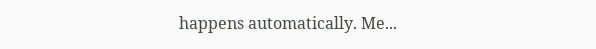happens automatically. Me...